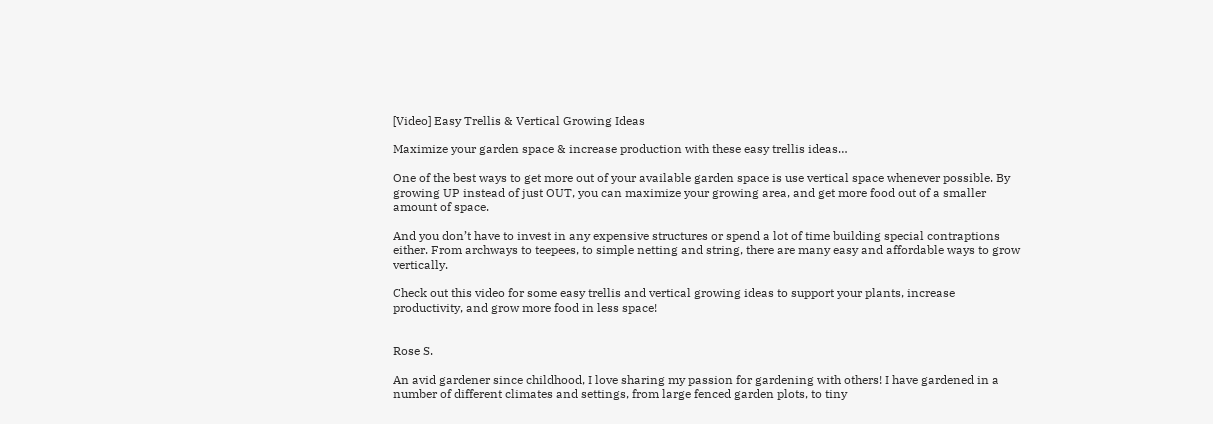[Video] Easy Trellis & Vertical Growing Ideas

Maximize your garden space & increase production with these easy trellis ideas…

One of the best ways to get more out of your available garden space is use vertical space whenever possible. By growing UP instead of just OUT, you can maximize your growing area, and get more food out of a smaller amount of space.

And you don’t have to invest in any expensive structures or spend a lot of time building special contraptions either. From archways to teepees, to simple netting and string, there are many easy and affordable ways to grow vertically.

Check out this video for some easy trellis and vertical growing ideas to support your plants, increase productivity, and grow more food in less space!


Rose S.

An avid gardener since childhood, I love sharing my passion for gardening with others! I have gardened in a number of different climates and settings, from large fenced garden plots, to tiny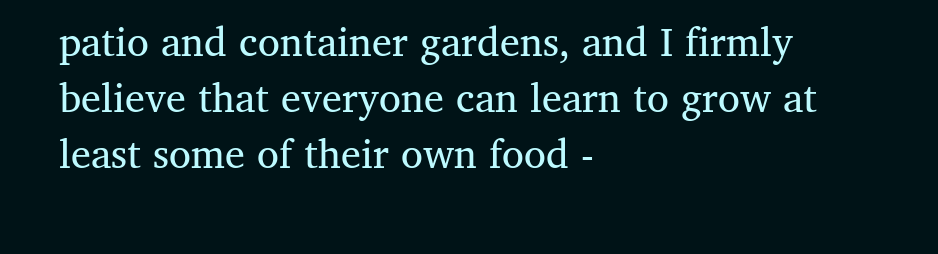patio and container gardens, and I firmly believe that everyone can learn to grow at least some of their own food -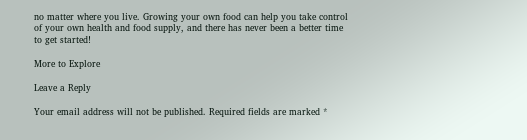no matter where you live. Growing your own food can help you take control of your own health and food supply, and there has never been a better time to get started!

More to Explore

Leave a Reply

Your email address will not be published. Required fields are marked *